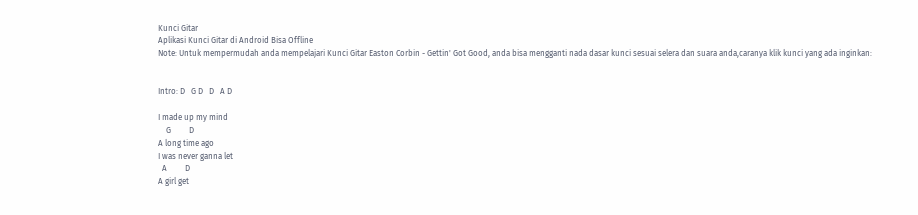Kunci Gitar
Aplikasi Kunci Gitar di Android Bisa Offline
Note: Untuk mempermudah anda mempelajari Kunci Gitar Easton Corbin - Gettin' Got Good, anda bisa mengganti nada dasar kunci sesuai selera dan suara anda,caranya klik kunci yang ada inginkan:


Intro: D   G D   D   A D

I made up my mind
    G         D
A long time ago
I was never ganna let
  A         D
A girl get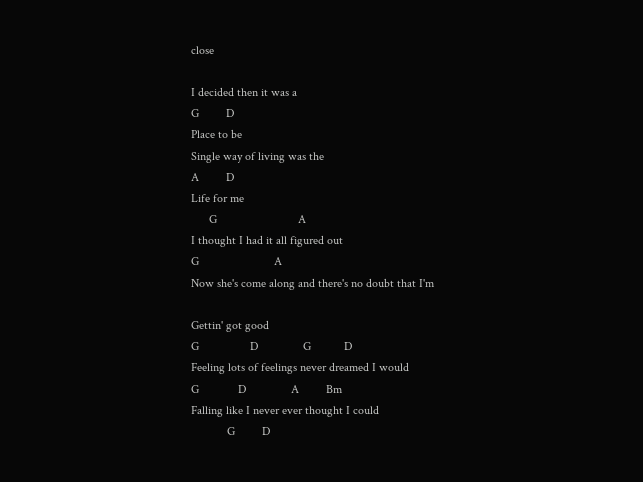close

I decided then it was a
G         D
Place to be
Single way of living was the
A         D
Life for me
      G                           A
I thought I had it all figured out
G                         A
Now she's come along and there's no doubt that I'm

Gettin' got good
G                 D               G           D
Feeling lots of feelings never dreamed I would
G             D               A         Bm
Falling like I never ever thought I could
            G         D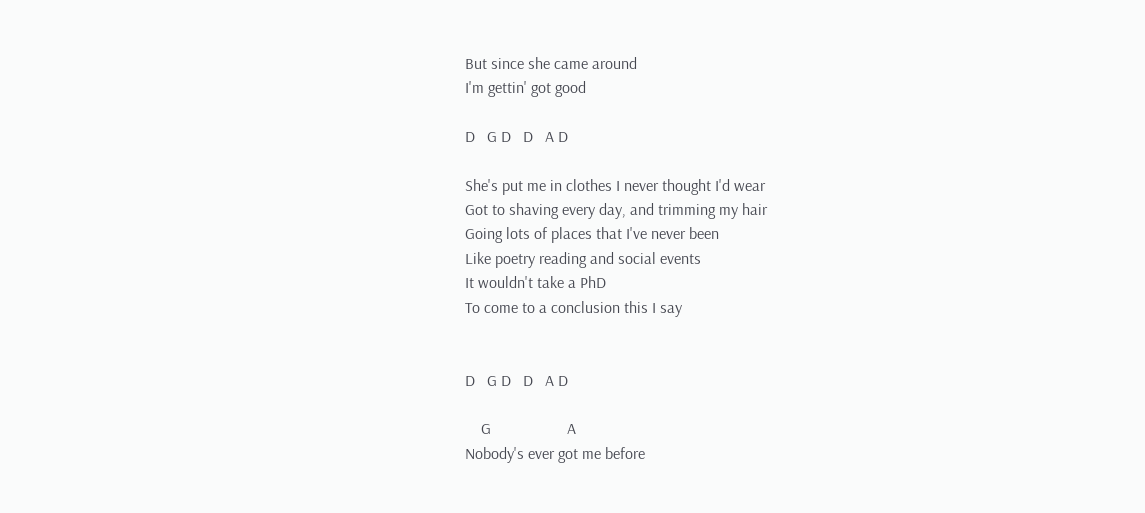But since she came around
I'm gettin' got good

D   G D   D   A D

She's put me in clothes I never thought I'd wear
Got to shaving every day, and trimming my hair
Going lots of places that I've never been
Like poetry reading and social events
It wouldn't take a PhD
To come to a conclusion this I say


D   G D   D   A D

    G                   A
Nobody's ever got me before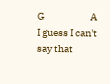G                       A
I guess I can't say that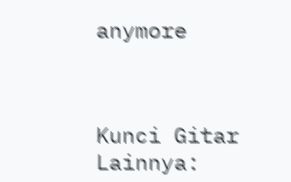anymore



Kunci Gitar Lainnya: